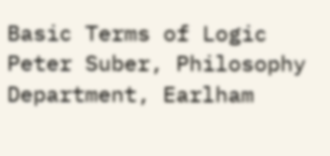Basic Terms of Logic
Peter Suber, Philosophy Department, Earlham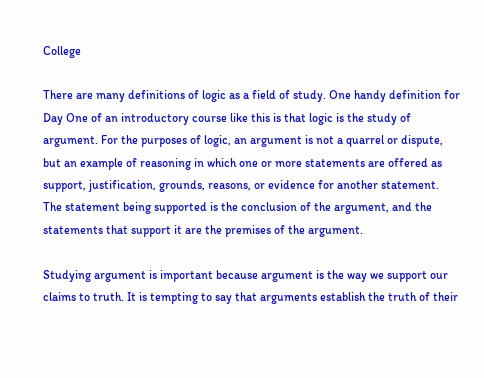College

There are many definitions of logic as a field of study. One handy definition for Day One of an introductory course like this is that logic is the study of argument. For the purposes of logic, an argument is not a quarrel or dispute, but an example of reasoning in which one or more statements are offered as support, justification, grounds, reasons, or evidence for another statement. The statement being supported is the conclusion of the argument, and the statements that support it are the premises of the argument.

Studying argument is important because argument is the way we support our claims to truth. It is tempting to say that arguments establish the truth of their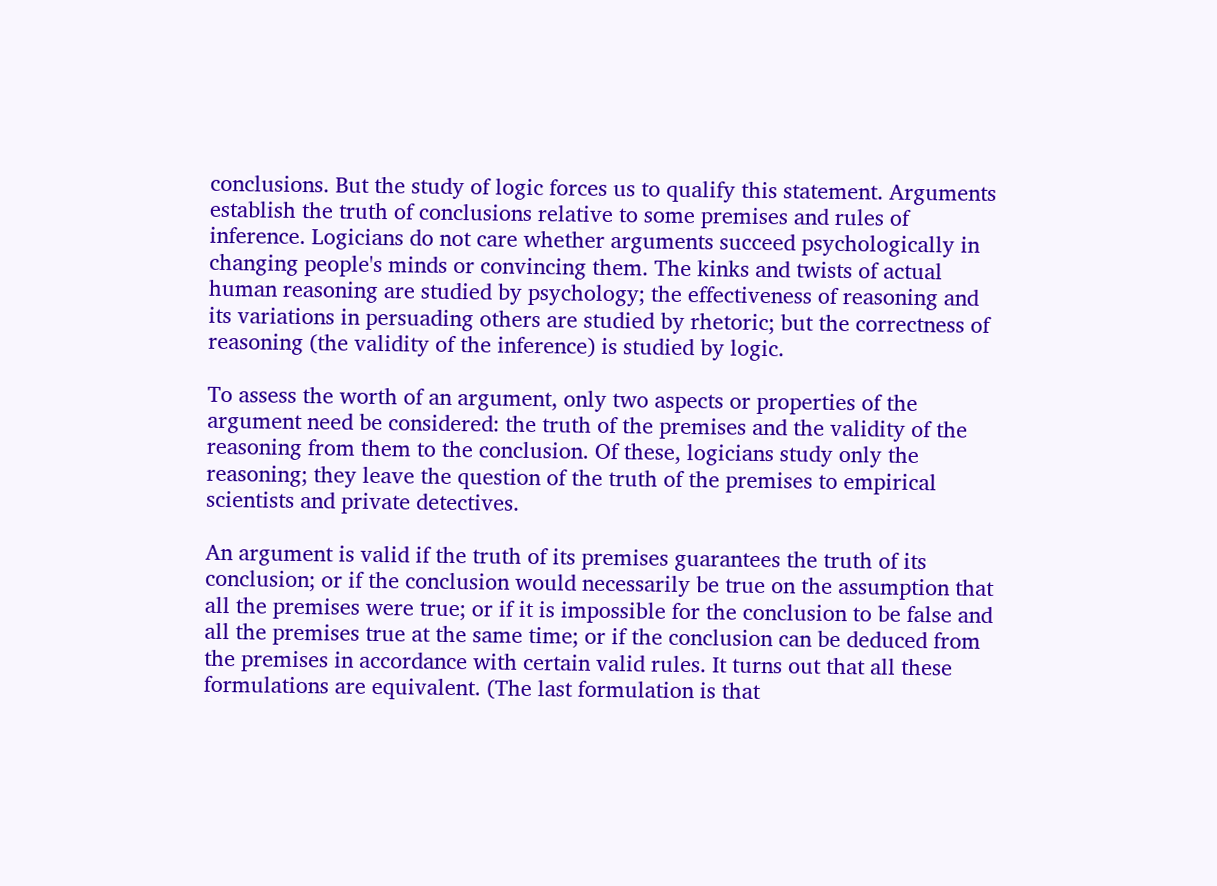conclusions. But the study of logic forces us to qualify this statement. Arguments establish the truth of conclusions relative to some premises and rules of inference. Logicians do not care whether arguments succeed psychologically in changing people's minds or convincing them. The kinks and twists of actual human reasoning are studied by psychology; the effectiveness of reasoning and its variations in persuading others are studied by rhetoric; but the correctness of reasoning (the validity of the inference) is studied by logic.

To assess the worth of an argument, only two aspects or properties of the argument need be considered: the truth of the premises and the validity of the reasoning from them to the conclusion. Of these, logicians study only the reasoning; they leave the question of the truth of the premises to empirical scientists and private detectives.

An argument is valid if the truth of its premises guarantees the truth of its conclusion; or if the conclusion would necessarily be true on the assumption that all the premises were true; or if it is impossible for the conclusion to be false and all the premises true at the same time; or if the conclusion can be deduced from the premises in accordance with certain valid rules. It turns out that all these formulations are equivalent. (The last formulation is that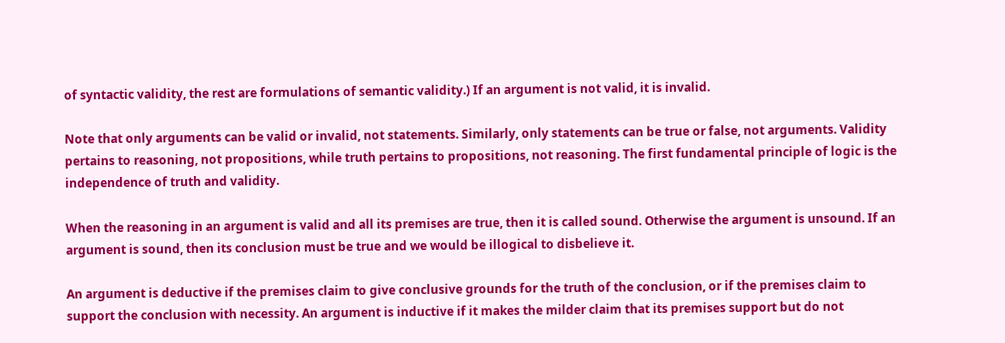of syntactic validity, the rest are formulations of semantic validity.) If an argument is not valid, it is invalid.

Note that only arguments can be valid or invalid, not statements. Similarly, only statements can be true or false, not arguments. Validity pertains to reasoning, not propositions, while truth pertains to propositions, not reasoning. The first fundamental principle of logic is the independence of truth and validity.

When the reasoning in an argument is valid and all its premises are true, then it is called sound. Otherwise the argument is unsound. If an argument is sound, then its conclusion must be true and we would be illogical to disbelieve it.

An argument is deductive if the premises claim to give conclusive grounds for the truth of the conclusion, or if the premises claim to support the conclusion with necessity. An argument is inductive if it makes the milder claim that its premises support but do not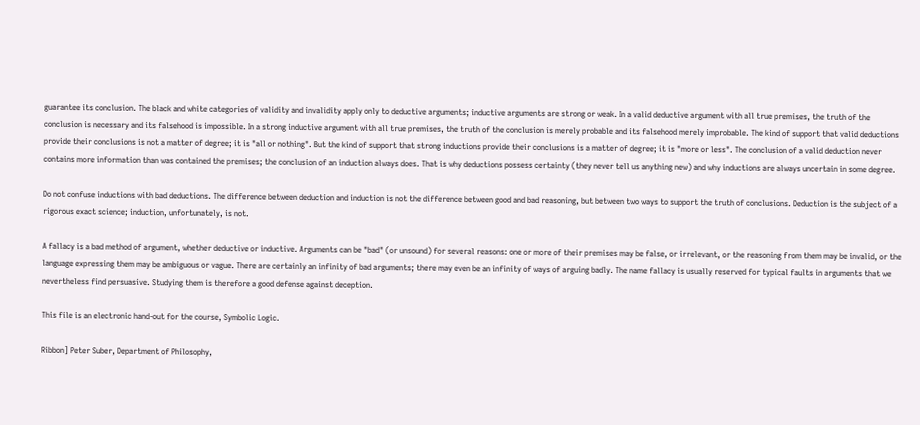guarantee its conclusion. The black and white categories of validity and invalidity apply only to deductive arguments; inductive arguments are strong or weak. In a valid deductive argument with all true premises, the truth of the conclusion is necessary and its falsehood is impossible. In a strong inductive argument with all true premises, the truth of the conclusion is merely probable and its falsehood merely improbable. The kind of support that valid deductions provide their conclusions is not a matter of degree; it is "all or nothing". But the kind of support that strong inductions provide their conclusions is a matter of degree; it is "more or less". The conclusion of a valid deduction never contains more information than was contained the premises; the conclusion of an induction always does. That is why deductions possess certainty (they never tell us anything new) and why inductions are always uncertain in some degree.

Do not confuse inductions with bad deductions. The difference between deduction and induction is not the difference between good and bad reasoning, but between two ways to support the truth of conclusions. Deduction is the subject of a rigorous exact science; induction, unfortunately, is not.

A fallacy is a bad method of argument, whether deductive or inductive. Arguments can be "bad" (or unsound) for several reasons: one or more of their premises may be false, or irrelevant, or the reasoning from them may be invalid, or the language expressing them may be ambiguous or vague. There are certainly an infinity of bad arguments; there may even be an infinity of ways of arguing badly. The name fallacy is usually reserved for typical faults in arguments that we nevertheless find persuasive. Studying them is therefore a good defense against deception.

This file is an electronic hand-out for the course, Symbolic Logic.

Ribbon] Peter Suber, Department of Philosophy,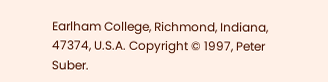Earlham College, Richmond, Indiana, 47374, U.S.A. Copyright © 1997, Peter Suber.